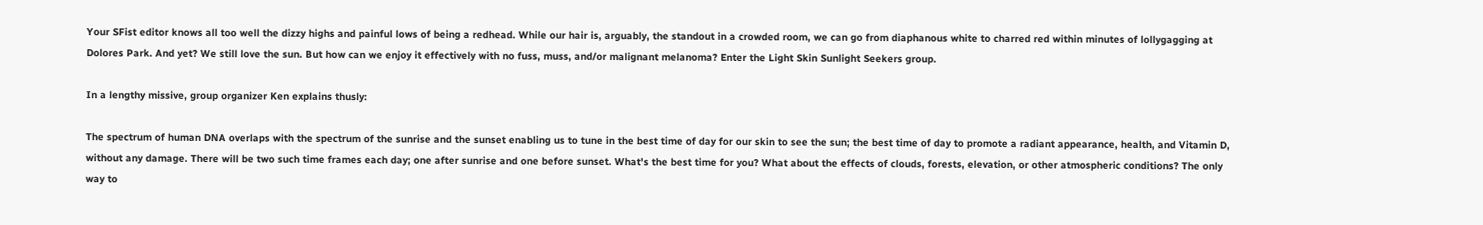Your SFist editor knows all too well the dizzy highs and painful lows of being a redhead. While our hair is, arguably, the standout in a crowded room, we can go from diaphanous white to charred red within minutes of lollygagging at Dolores Park. And yet? We still love the sun. But how can we enjoy it effectively with no fuss, muss, and/or malignant melanoma? Enter the Light Skin Sunlight Seekers group.

In a lengthy missive, group organizer Ken explains thusly:

The spectrum of human DNA overlaps with the spectrum of the sunrise and the sunset enabling us to tune in the best time of day for our skin to see the sun; the best time of day to promote a radiant appearance, health, and Vitamin D, without any damage. There will be two such time frames each day; one after sunrise and one before sunset. What's the best time for you? What about the effects of clouds, forests, elevation, or other atmospheric conditions? The only way to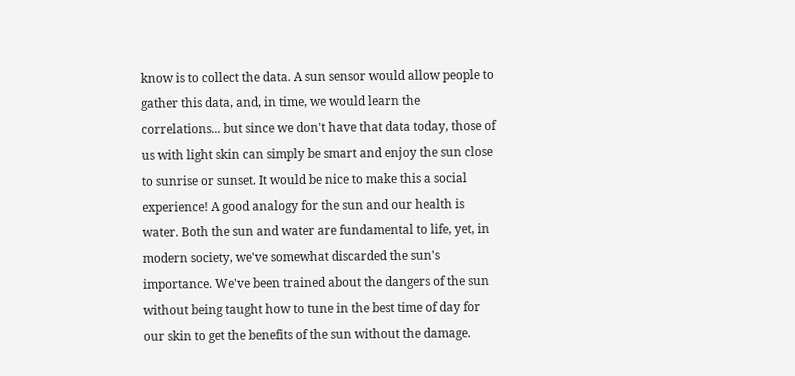know is to collect the data. A sun sensor would allow people to gather this data, and, in time, we would learn the correlations... but since we don't have that data today, those of us with light skin can simply be smart and enjoy the sun close to sunrise or sunset. It would be nice to make this a social experience! A good analogy for the sun and our health is water. Both the sun and water are fundamental to life, yet, in modern society, we've somewhat discarded the sun's importance. We've been trained about the dangers of the sun without being taught how to tune in the best time of day for our skin to get the benefits of the sun without the damage.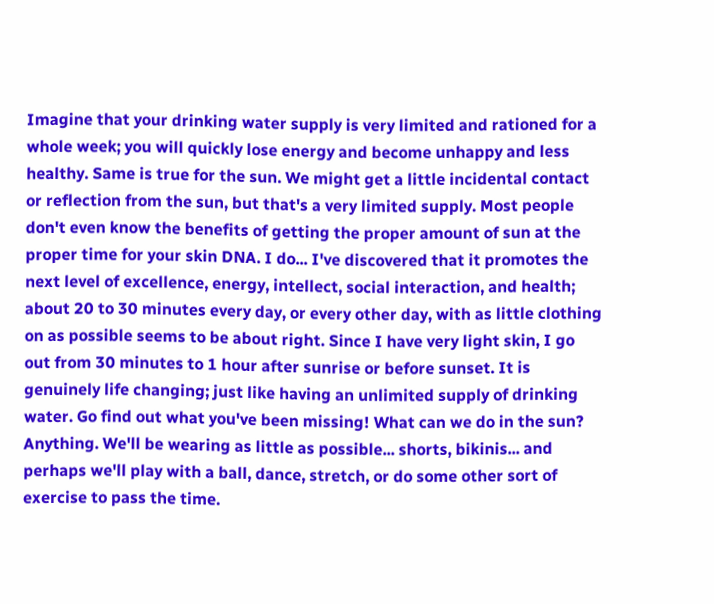Imagine that your drinking water supply is very limited and rationed for a whole week; you will quickly lose energy and become unhappy and less healthy. Same is true for the sun. We might get a little incidental contact or reflection from the sun, but that's a very limited supply. Most people don't even know the benefits of getting the proper amount of sun at the proper time for your skin DNA. I do... I've discovered that it promotes the next level of excellence, energy, intellect, social interaction, and health; about 20 to 30 minutes every day, or every other day, with as little clothing on as possible seems to be about right. Since I have very light skin, I go out from 30 minutes to 1 hour after sunrise or before sunset. It is genuinely life changing; just like having an unlimited supply of drinking water. Go find out what you've been missing! What can we do in the sun? Anything. We'll be wearing as little as possible... shorts, bikinis... and perhaps we'll play with a ball, dance, stretch, or do some other sort of exercise to pass the time.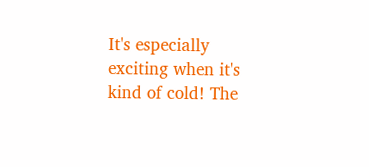It's especially exciting when it's kind of cold! The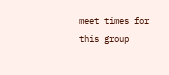meet times for this group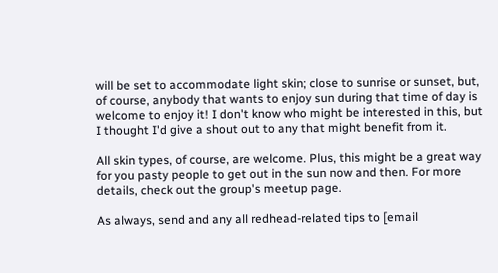will be set to accommodate light skin; close to sunrise or sunset, but, of course, anybody that wants to enjoy sun during that time of day is welcome to enjoy it! I don't know who might be interested in this, but I thought I'd give a shout out to any that might benefit from it.

All skin types, of course, are welcome. Plus, this might be a great way for you pasty people to get out in the sun now and then. For more details, check out the group's meetup page.

As always, send and any all redhead-related tips to [email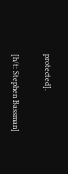protected].

[h/t: Stephen Bassman]